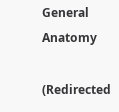General Anatomy

(Redirected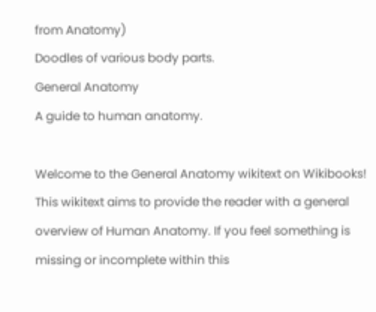from Anatomy)
Doodles of various body parts.
General Anatomy
A guide to human anatomy.

Welcome to the General Anatomy wikitext on Wikibooks! This wikitext aims to provide the reader with a general overview of Human Anatomy. If you feel something is missing or incomplete within this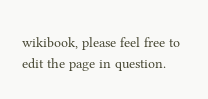wikibook, please feel free to edit the page in question.